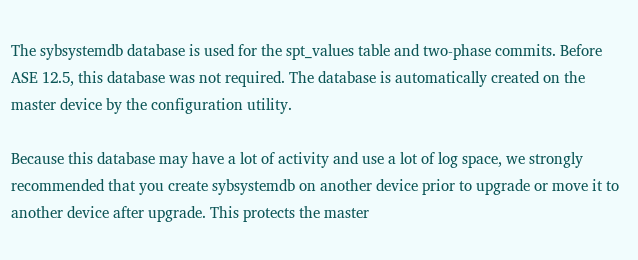The sybsystemdb database is used for the spt_values table and two-phase commits. Before ASE 12.5, this database was not required. The database is automatically created on the master device by the configuration utility.

Because this database may have a lot of activity and use a lot of log space, we strongly recommended that you create sybsystemdb on another device prior to upgrade or move it to another device after upgrade. This protects the master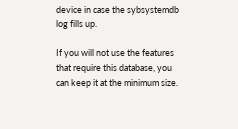device in case the sybsystemdb log fills up.

If you will not use the features that require this database, you can keep it at the minimum size.